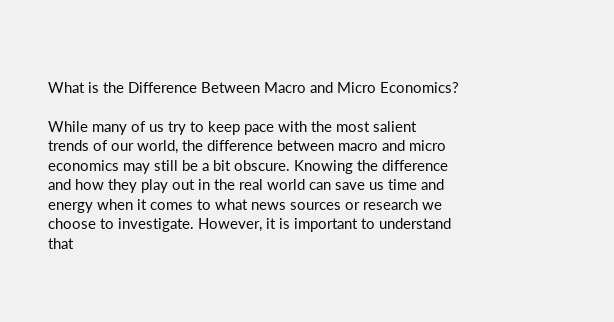What is the Difference Between Macro and Micro Economics?

While many of us try to keep pace with the most salient trends of our world, the difference between macro and micro economics may still be a bit obscure. Knowing the difference and how they play out in the real world can save us time and energy when it comes to what news sources or research we choose to investigate. However, it is important to understand that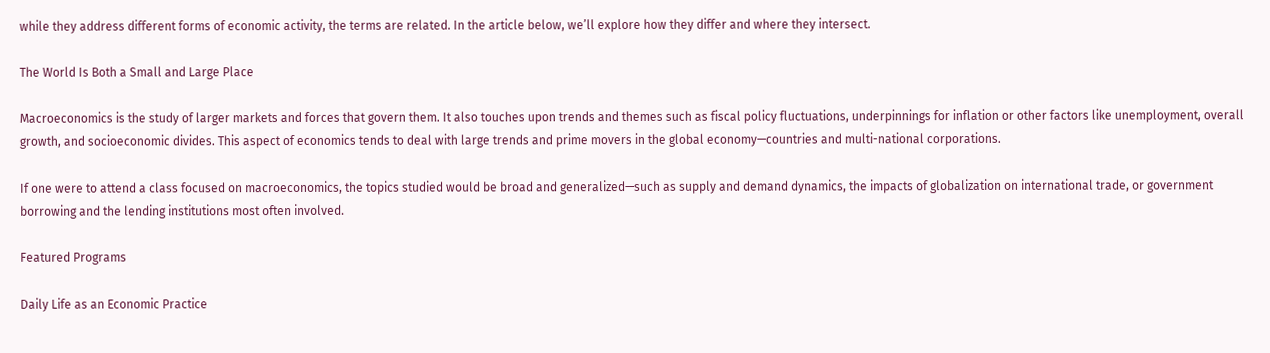while they address different forms of economic activity, the terms are related. In the article below, we’ll explore how they differ and where they intersect.

The World Is Both a Small and Large Place

Macroeconomics is the study of larger markets and forces that govern them. It also touches upon trends and themes such as fiscal policy fluctuations, underpinnings for inflation or other factors like unemployment, overall growth, and socioeconomic divides. This aspect of economics tends to deal with large trends and prime movers in the global economy—countries and multi-national corporations.

If one were to attend a class focused on macroeconomics, the topics studied would be broad and generalized—such as supply and demand dynamics, the impacts of globalization on international trade, or government borrowing and the lending institutions most often involved.

Featured Programs

Daily Life as an Economic Practice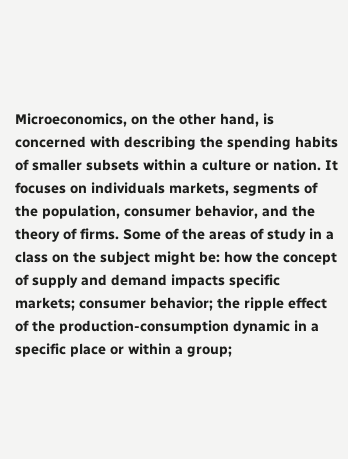Microeconomics, on the other hand, is concerned with describing the spending habits of smaller subsets within a culture or nation. It focuses on individuals markets, segments of the population, consumer behavior, and the theory of firms. Some of the areas of study in a class on the subject might be: how the concept of supply and demand impacts specific markets; consumer behavior; the ripple effect of the production-consumption dynamic in a specific place or within a group;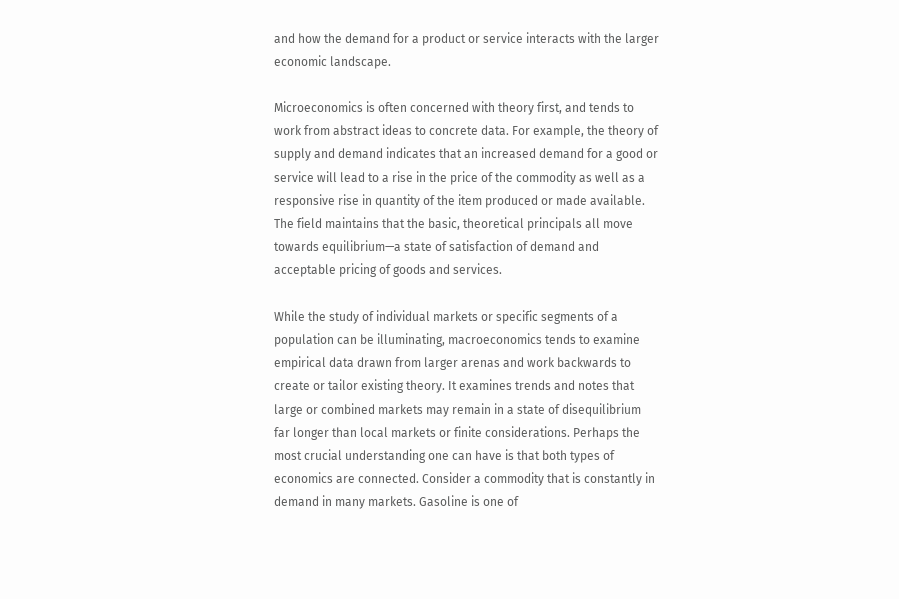and how the demand for a product or service interacts with the larger economic landscape.

Microeconomics is often concerned with theory first, and tends to work from abstract ideas to concrete data. For example, the theory of supply and demand indicates that an increased demand for a good or service will lead to a rise in the price of the commodity as well as a responsive rise in quantity of the item produced or made available. The field maintains that the basic, theoretical principals all move towards equilibrium—a state of satisfaction of demand and acceptable pricing of goods and services.

While the study of individual markets or specific segments of a population can be illuminating, macroeconomics tends to examine empirical data drawn from larger arenas and work backwards to create or tailor existing theory. It examines trends and notes that large or combined markets may remain in a state of disequilibrium far longer than local markets or finite considerations. Perhaps the most crucial understanding one can have is that both types of economics are connected. Consider a commodity that is constantly in demand in many markets. Gasoline is one of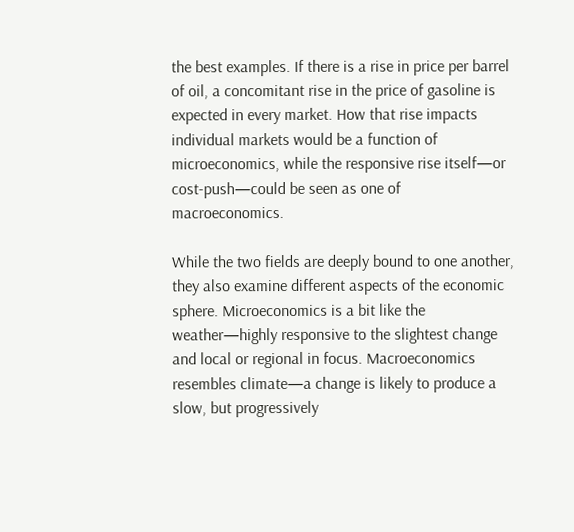the best examples. If there is a rise in price per barrel of oil, a concomitant rise in the price of gasoline is expected in every market. How that rise impacts individual markets would be a function of microeconomics, while the responsive rise itself—or cost-push—could be seen as one of macroeconomics.

While the two fields are deeply bound to one another, they also examine different aspects of the economic sphere. Microeconomics is a bit like the weather—highly responsive to the slightest change and local or regional in focus. Macroeconomics resembles climate—a change is likely to produce a slow, but progressively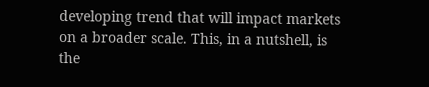developing trend that will impact markets on a broader scale. This, in a nutshell, is the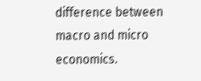difference between macro and micro economics.